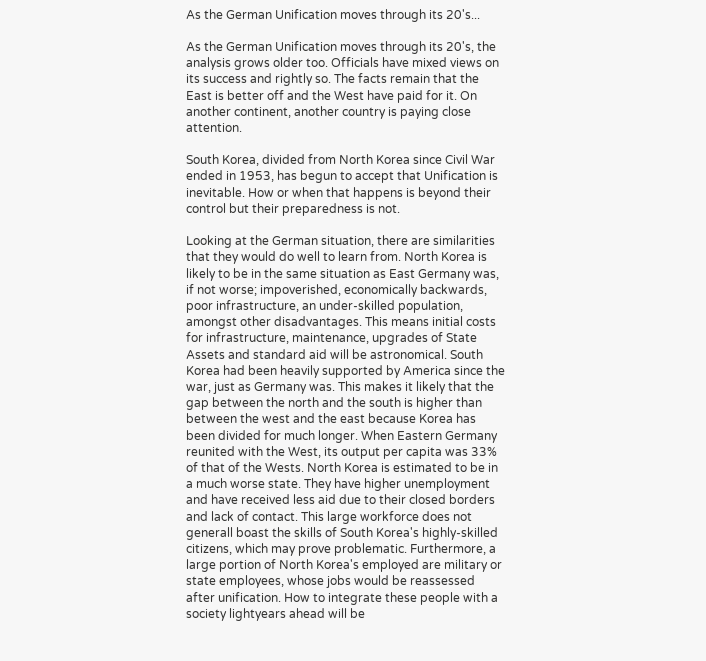As the German Unification moves through its 20's...

As the German Unification moves through its 20's, the analysis grows older too. Officials have mixed views on its success and rightly so. The facts remain that the East is better off and the West have paid for it. On another continent, another country is paying close attention.

South Korea, divided from North Korea since Civil War ended in 1953, has begun to accept that Unification is inevitable. How or when that happens is beyond their control but their preparedness is not.

Looking at the German situation, there are similarities that they would do well to learn from. North Korea is likely to be in the same situation as East Germany was, if not worse; impoverished, economically backwards, poor infrastructure, an under-skilled population, amongst other disadvantages. This means initial costs for infrastructure, maintenance, upgrades of State Assets and standard aid will be astronomical. South Korea had been heavily supported by America since the war, just as Germany was. This makes it likely that the gap between the north and the south is higher than between the west and the east because Korea has been divided for much longer. When Eastern Germany reunited with the West, its output per capita was 33% of that of the Wests. North Korea is estimated to be in a much worse state. They have higher unemployment and have received less aid due to their closed borders and lack of contact. This large workforce does not generall boast the skills of South Korea's highly-skilled citizens, which may prove problematic. Furthermore, a large portion of North Korea's employed are military or state employees, whose jobs would be reassessed after unification. How to integrate these people with a society lightyears ahead will be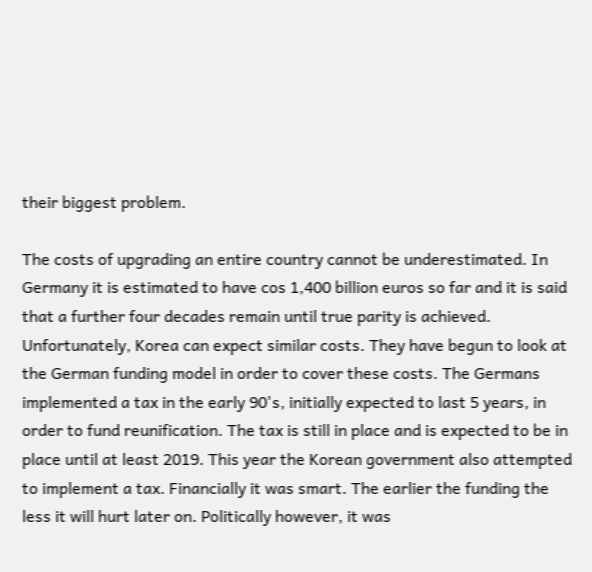their biggest problem.

The costs of upgrading an entire country cannot be underestimated. In Germany it is estimated to have cos 1,400 billion euros so far and it is said that a further four decades remain until true parity is achieved. Unfortunately, Korea can expect similar costs. They have begun to look at the German funding model in order to cover these costs. The Germans implemented a tax in the early 90's, initially expected to last 5 years, in order to fund reunification. The tax is still in place and is expected to be in place until at least 2019. This year the Korean government also attempted to implement a tax. Financially it was smart. The earlier the funding the less it will hurt later on. Politically however, it was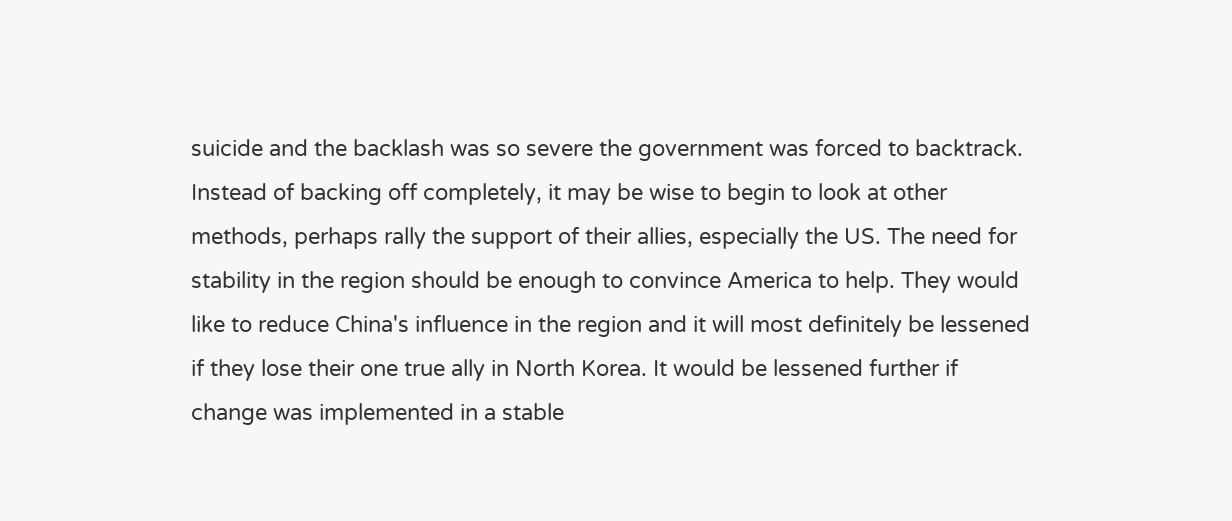suicide and the backlash was so severe the government was forced to backtrack. Instead of backing off completely, it may be wise to begin to look at other methods, perhaps rally the support of their allies, especially the US. The need for stability in the region should be enough to convince America to help. They would like to reduce China's influence in the region and it will most definitely be lessened if they lose their one true ally in North Korea. It would be lessened further if change was implemented in a stable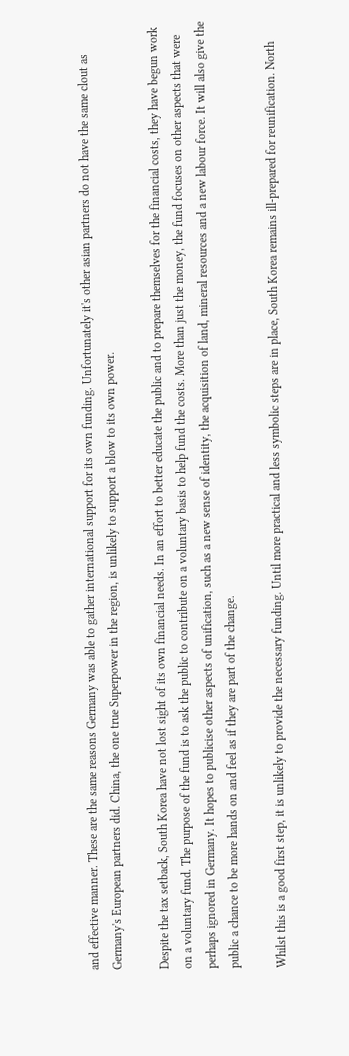and effective manner. These are the same reasons Germany was able to gather international support for its own funding. Unfortunately it's other asian partners do not have the same clout as Germany's European partners did. China, the one true Superpower in the region, is unlikely to support a blow to its own power.

Despite the tax setback, South Korea have not lost sight of its own financial needs. In an effort to better educate the public and to prepare themselves for the financial costs, they have begun work on a voluntary fund. The purpose of the fund is to ask the public to contribute on a voluntary basis to help fund the costs. More than just the money, the fund focuses on other aspects that were perhaps ignored in Germany. It hopes to publicise other aspects of unification, such as a new sense of identity, the acquisition of land, mineral resources and a new labour force. It will also give the public a chance to be more hands on and feel as if they are part of the change.

Whilst this is a good first step, it is unlikely to provide the necessary funding. Until more practical and less symbolic steps are in place, South Korea remains ill-prepared for reunification. North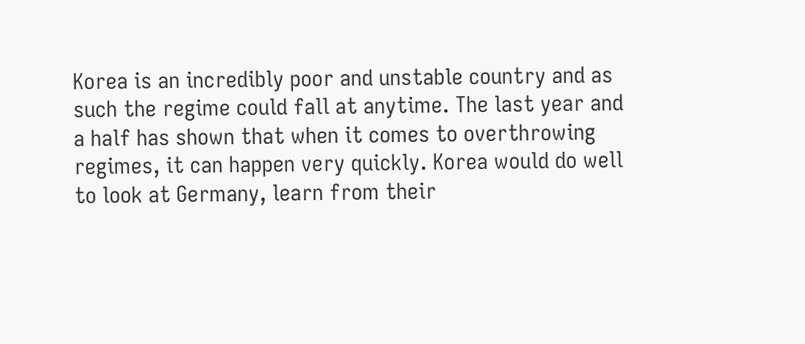Korea is an incredibly poor and unstable country and as such the regime could fall at anytime. The last year and a half has shown that when it comes to overthrowing regimes, it can happen very quickly. Korea would do well to look at Germany, learn from their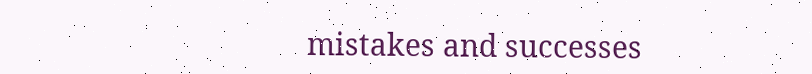mistakes and successes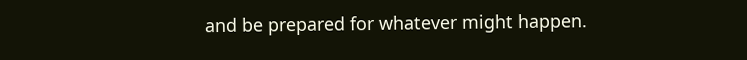and be prepared for whatever might happen.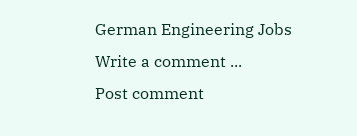German Engineering Jobs
Write a comment ...
Post comment